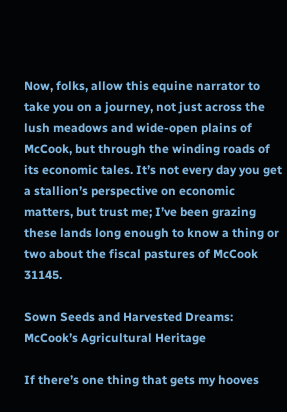Now, folks, allow this equine narrator to take you on a journey, not just across the lush meadows and wide-open plains of McCook, but through the winding roads of its economic tales. It’s not every day you get a stallion’s perspective on economic matters, but trust me; I’ve been grazing these lands long enough to know a thing or two about the fiscal pastures of McCook 31145.

Sown Seeds and Harvested Dreams: McCook’s Agricultural Heritage

If there’s one thing that gets my hooves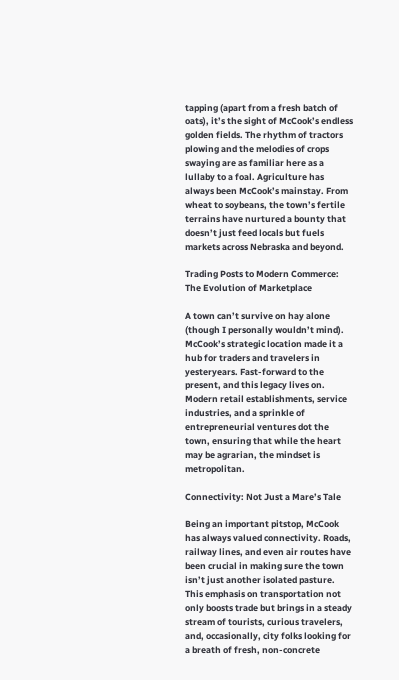tapping (apart from a fresh batch of oats), it’s the sight of McCook’s endless golden fields. The rhythm of tractors plowing and the melodies of crops swaying are as familiar here as a lullaby to a foal. Agriculture has always been McCook’s mainstay. From wheat to soybeans, the town’s fertile terrains have nurtured a bounty that doesn’t just feed locals but fuels markets across Nebraska and beyond.

Trading Posts to Modern Commerce: The Evolution of Marketplace

A town can’t survive on hay alone (though I personally wouldn’t mind). McCook’s strategic location made it a hub for traders and travelers in yesteryears. Fast-forward to the present, and this legacy lives on. Modern retail establishments, service industries, and a sprinkle of entrepreneurial ventures dot the town, ensuring that while the heart may be agrarian, the mindset is metropolitan.

Connectivity: Not Just a Mare’s Tale

Being an important pitstop, McCook has always valued connectivity. Roads, railway lines, and even air routes have been crucial in making sure the town isn’t just another isolated pasture. This emphasis on transportation not only boosts trade but brings in a steady stream of tourists, curious travelers, and, occasionally, city folks looking for a breath of fresh, non-concrete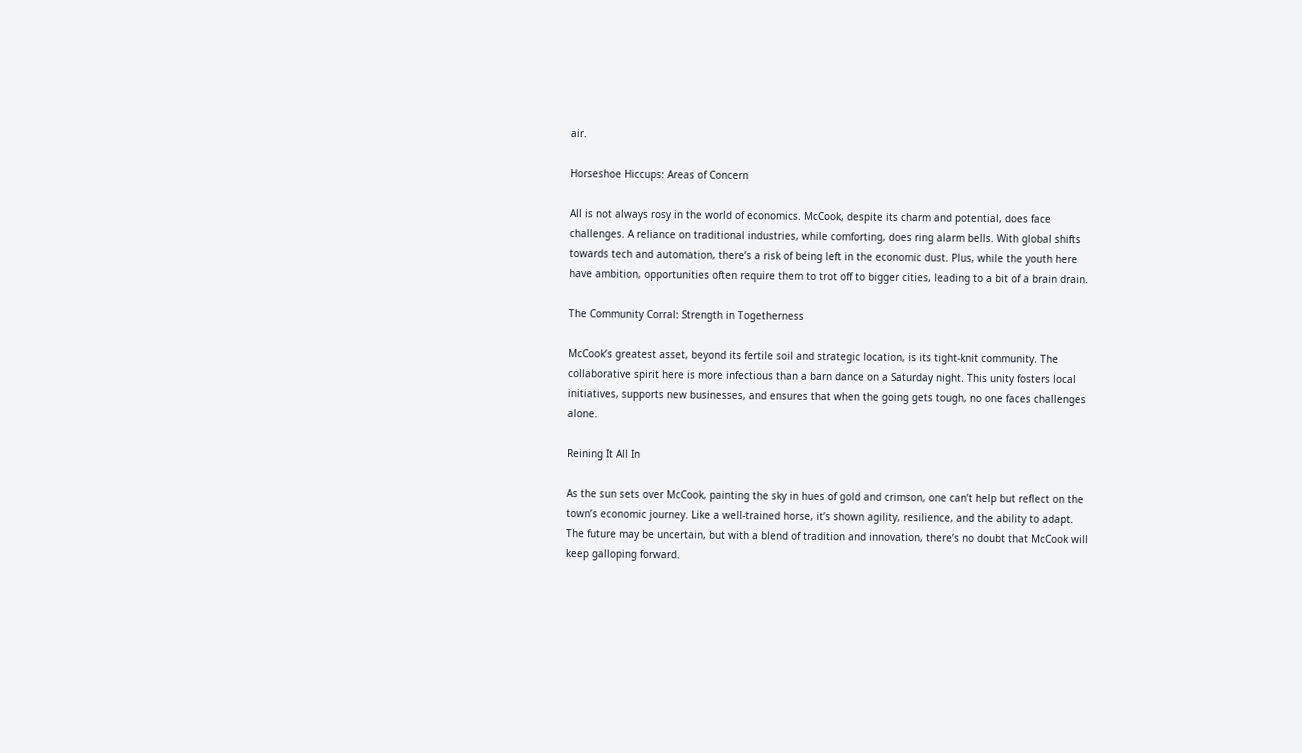air.

Horseshoe Hiccups: Areas of Concern

All is not always rosy in the world of economics. McCook, despite its charm and potential, does face challenges. A reliance on traditional industries, while comforting, does ring alarm bells. With global shifts towards tech and automation, there’s a risk of being left in the economic dust. Plus, while the youth here have ambition, opportunities often require them to trot off to bigger cities, leading to a bit of a brain drain.

The Community Corral: Strength in Togetherness

McCook’s greatest asset, beyond its fertile soil and strategic location, is its tight-knit community. The collaborative spirit here is more infectious than a barn dance on a Saturday night. This unity fosters local initiatives, supports new businesses, and ensures that when the going gets tough, no one faces challenges alone.

Reining It All In

As the sun sets over McCook, painting the sky in hues of gold and crimson, one can’t help but reflect on the town’s economic journey. Like a well-trained horse, it’s shown agility, resilience, and the ability to adapt. The future may be uncertain, but with a blend of tradition and innovation, there’s no doubt that McCook will keep galloping forward.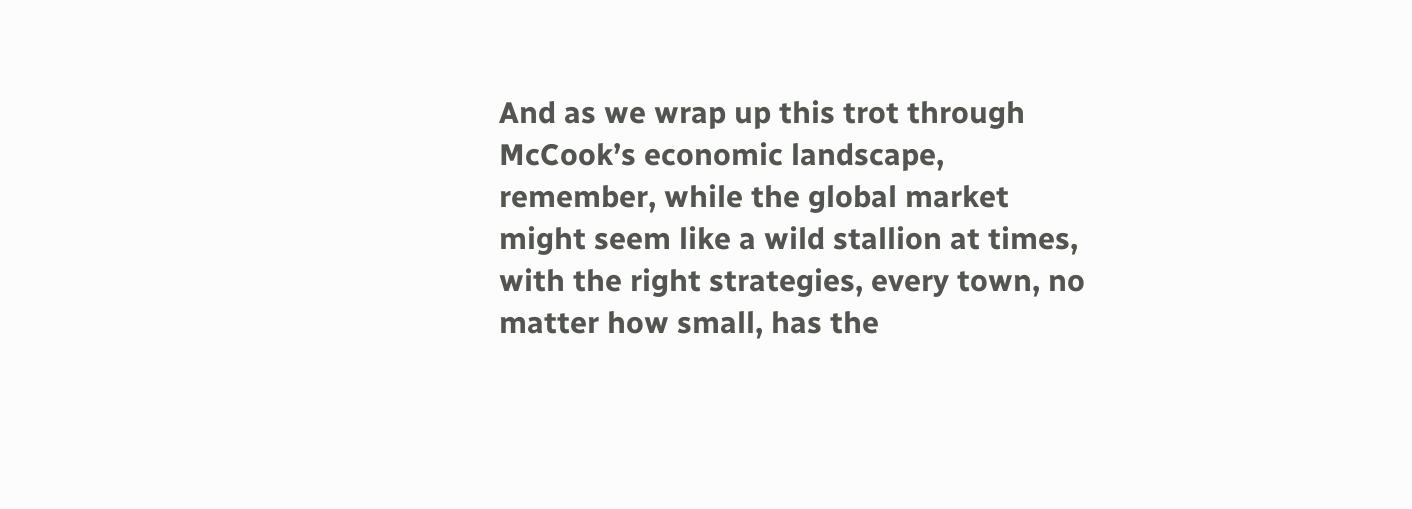And as we wrap up this trot through McCook’s economic landscape, remember, while the global market might seem like a wild stallion at times, with the right strategies, every town, no matter how small, has the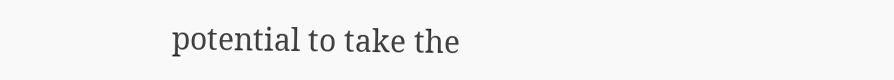potential to take the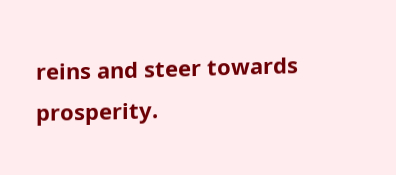reins and steer towards prosperity.